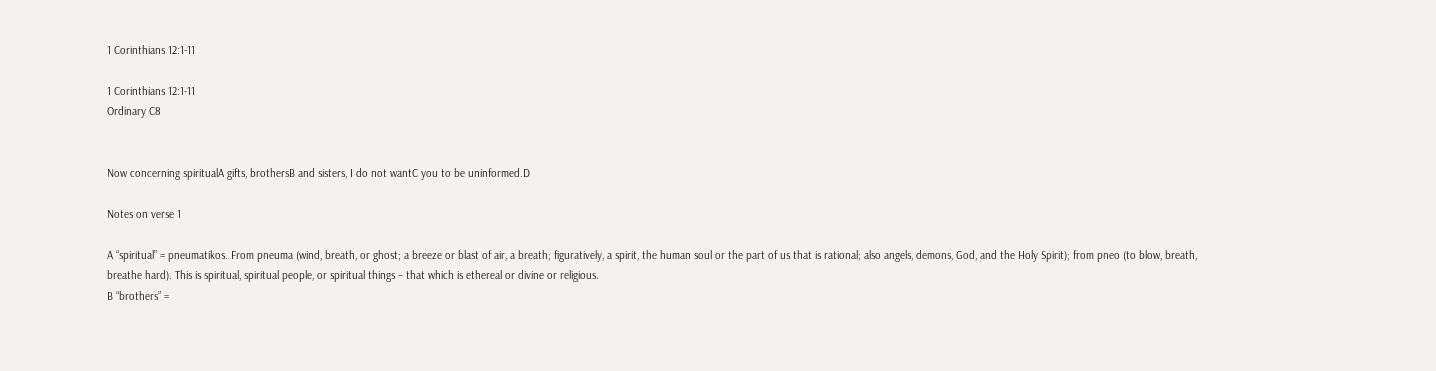1 Corinthians 12:1-11

1 Corinthians 12:1-11
Ordinary C8


Now concerning spiritualA gifts, brothersB and sisters, I do not wantC you to be uninformed.D

Notes on verse 1

A “spiritual” = pneumatikos. From pneuma (wind, breath, or ghost; a breeze or blast of air, a breath; figuratively, a spirit, the human soul or the part of us that is rational; also angels, demons, God, and the Holy Spirit); from pneo (to blow, breath, breathe hard). This is spiritual, spiritual people, or spiritual things – that which is ethereal or divine or religious.
B “brothers” =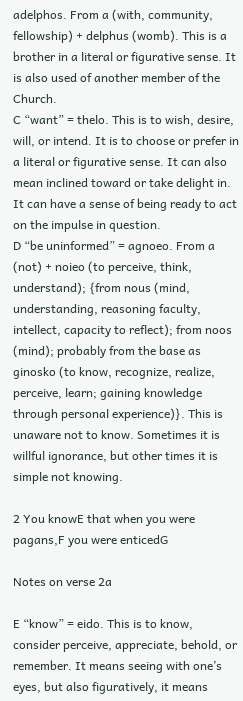adelphos. From a (with, community, fellowship) + delphus (womb). This is a brother in a literal or figurative sense. It is also used of another member of the Church.
C “want” = thelo. This is to wish, desire, will, or intend. It is to choose or prefer in a literal or figurative sense. It can also mean inclined toward or take delight in. It can have a sense of being ready to act on the impulse in question.
D “be uninformed” = agnoeo. From a (not) + noieo (to perceive, think, understand); {from nous (mind, understanding, reasoning faculty, intellect, capacity to reflect); from noos (mind); probably from the base as ginosko (to know, recognize, realize, perceive, learn; gaining knowledge through personal experience)}. This is unaware not to know. Sometimes it is willful ignorance, but other times it is simple not knowing.

2 You knowE that when you were pagans,F you were enticedG

Notes on verse 2a

E “know” = eido. This is to know, consider perceive, appreciate, behold, or remember. It means seeing with one’s eyes, but also figuratively, it means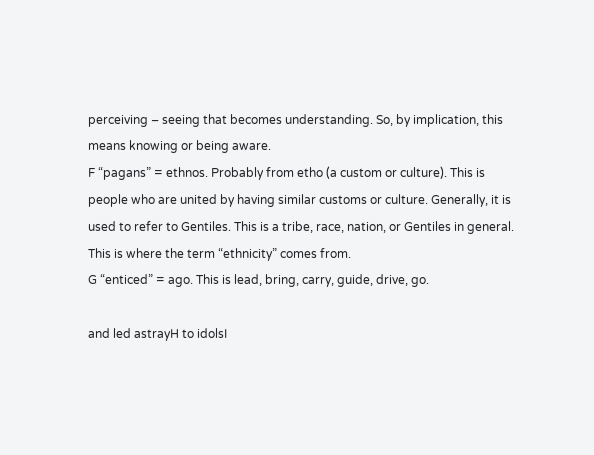perceiving – seeing that becomes understanding. So, by implication, this means knowing or being aware.
F “pagans” = ethnos. Probably from etho (a custom or culture). This is people who are united by having similar customs or culture. Generally, it is used to refer to Gentiles. This is a tribe, race, nation, or Gentiles in general. This is where the term “ethnicity” comes from.
G “enticed” = ago. This is lead, bring, carry, guide, drive, go.

and led astrayH to idolsI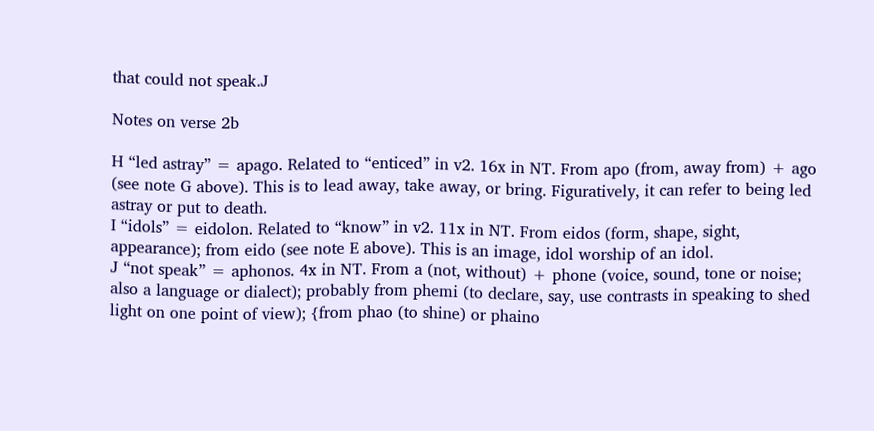that could not speak.J

Notes on verse 2b

H “led astray” = apago. Related to “enticed” in v2. 16x in NT. From apo (from, away from) + ago (see note G above). This is to lead away, take away, or bring. Figuratively, it can refer to being led astray or put to death.
I “idols” = eidolon. Related to “know” in v2. 11x in NT. From eidos (form, shape, sight, appearance); from eido (see note E above). This is an image, idol worship of an idol.
J “not speak” = aphonos. 4x in NT. From a (not, without) + phone (voice, sound, tone or noise; also a language or dialect); probably from phemi (to declare, say, use contrasts in speaking to shed light on one point of view); {from phao (to shine) or phaino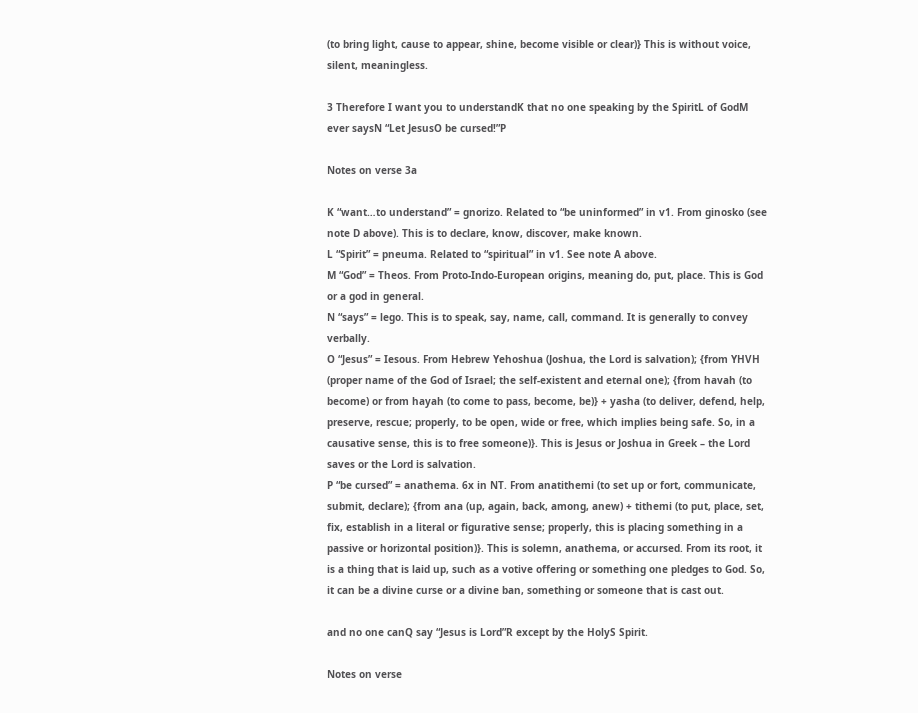(to bring light, cause to appear, shine, become visible or clear)} This is without voice, silent, meaningless.

3 Therefore I want you to understandK that no one speaking by the SpiritL of GodM ever saysN “Let JesusO be cursed!”P

Notes on verse 3a

K “want…to understand” = gnorizo. Related to “be uninformed” in v1. From ginosko (see note D above). This is to declare, know, discover, make known.
L “Spirit” = pneuma. Related to “spiritual” in v1. See note A above.
M “God” = Theos. From Proto-Indo-European origins, meaning do, put, place. This is God or a god in general.
N “says” = lego. This is to speak, say, name, call, command. It is generally to convey verbally.
O “Jesus” = Iesous. From Hebrew Yehoshua (Joshua, the Lord is salvation); {from YHVH (proper name of the God of Israel; the self-existent and eternal one); {from havah (to become) or from hayah (to come to pass, become, be)} + yasha (to deliver, defend, help, preserve, rescue; properly, to be open, wide or free, which implies being safe. So, in a causative sense, this is to free someone)}. This is Jesus or Joshua in Greek – the Lord saves or the Lord is salvation.
P “be cursed” = anathema. 6x in NT. From anatithemi (to set up or fort, communicate, submit, declare); {from ana (up, again, back, among, anew) + tithemi (to put, place, set, fix, establish in a literal or figurative sense; properly, this is placing something in a passive or horizontal position)}. This is solemn, anathema, or accursed. From its root, it is a thing that is laid up, such as a votive offering or something one pledges to God. So, it can be a divine curse or a divine ban, something or someone that is cast out.

and no one canQ say “Jesus is Lord”R except by the HolyS Spirit.

Notes on verse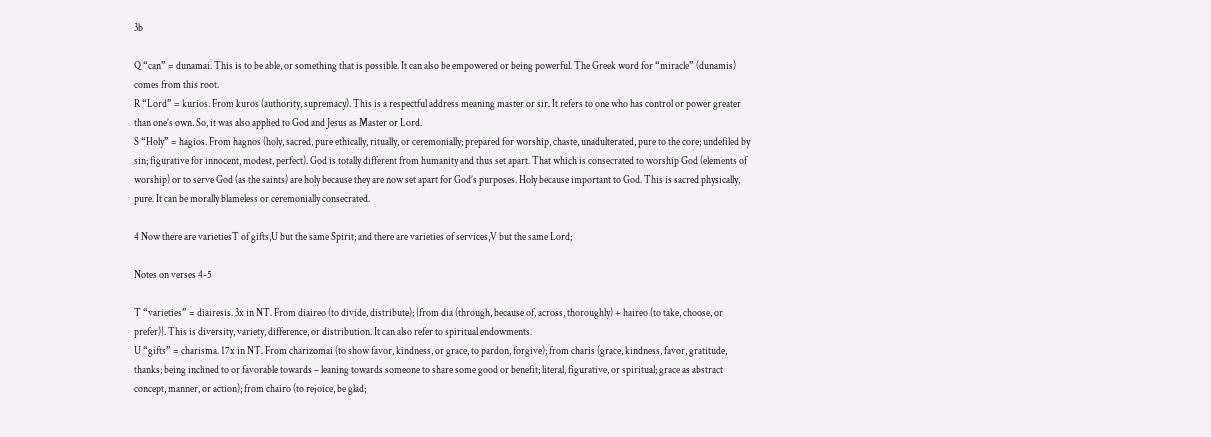3b

Q “can” = dunamai. This is to be able, or something that is possible. It can also be empowered or being powerful. The Greek word for “miracle” (dunamis) comes from this root.
R “Lord” = kurios. From kuros (authority, supremacy). This is a respectful address meaning master or sir. It refers to one who has control or power greater than one’s own. So, it was also applied to God and Jesus as Master or Lord.
S “Holy” = hagios. From hagnos (holy, sacred, pure ethically, ritually, or ceremonially; prepared for worship, chaste, unadulterated, pure to the core; undefiled by sin; figurative for innocent, modest, perfect). God is totally different from humanity and thus set apart. That which is consecrated to worship God (elements of worship) or to serve God (as the saints) are holy because they are now set apart for God’s purposes. Holy because important to God. This is sacred physically, pure. It can be morally blameless or ceremonially consecrated.

4 Now there are varietiesT of gifts,U but the same Spirit; and there are varieties of services,V but the same Lord;

Notes on verses 4-5

T “varieties” = diairesis. 3x in NT. From diaireo (to divide, distribute); {from dia (through, because of, across, thoroughly) + haireo (to take, choose, or prefer)}. This is diversity, variety, difference, or distribution. It can also refer to spiritual endowments.
U “gifts” = charisma. 17x in NT. From charizomai (to show favor, kindness, or grace, to pardon, forgive); from charis (grace, kindness, favor, gratitude, thanks; being inclined to or favorable towards – leaning towards someone to share some good or benefit; literal, figurative, or spiritual; grace as abstract concept, manner, or action); from chairo (to rejoice, be glad;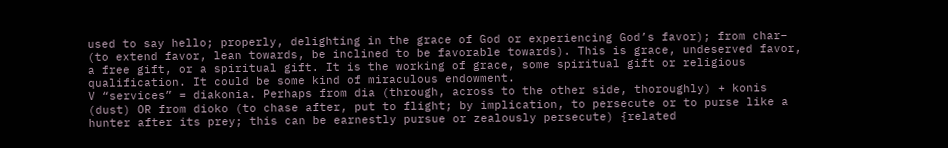used to say hello; properly, delighting in the grace of God or experiencing God’s favor); from char– (to extend favor, lean towards, be inclined to be favorable towards). This is grace, undeserved favor, a free gift, or a spiritual gift. It is the working of grace, some spiritual gift or religious qualification. It could be some kind of miraculous endowment.
V “services” = diakonia. Perhaps from dia (through, across to the other side, thoroughly) + konis (dust) OR from dioko (to chase after, put to flight; by implication, to persecute or to purse like a hunter after its prey; this can be earnestly pursue or zealously persecute) {related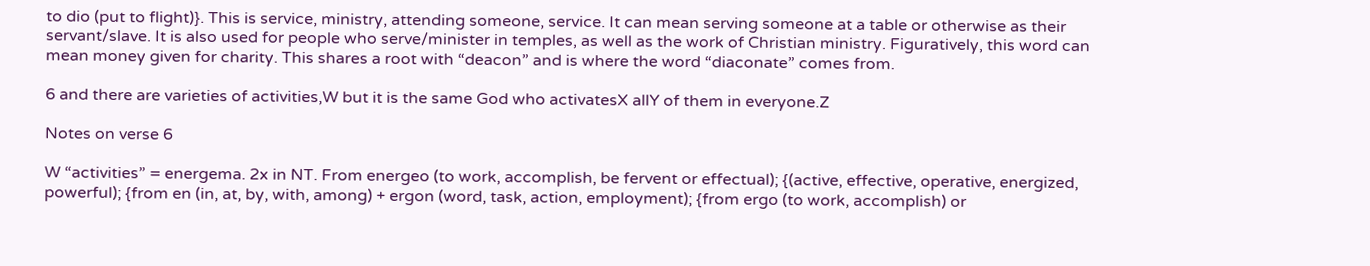to dio (put to flight)}. This is service, ministry, attending someone, service. It can mean serving someone at a table or otherwise as their servant/slave. It is also used for people who serve/minister in temples, as well as the work of Christian ministry. Figuratively, this word can mean money given for charity. This shares a root with “deacon” and is where the word “diaconate” comes from.

6 and there are varieties of activities,W but it is the same God who activatesX allY of them in everyone.Z

Notes on verse 6

W “activities” = energema. 2x in NT. From energeo (to work, accomplish, be fervent or effectual); {(active, effective, operative, energized, powerful); {from en (in, at, by, with, among) + ergon (word, task, action, employment); {from ergo (to work, accomplish) or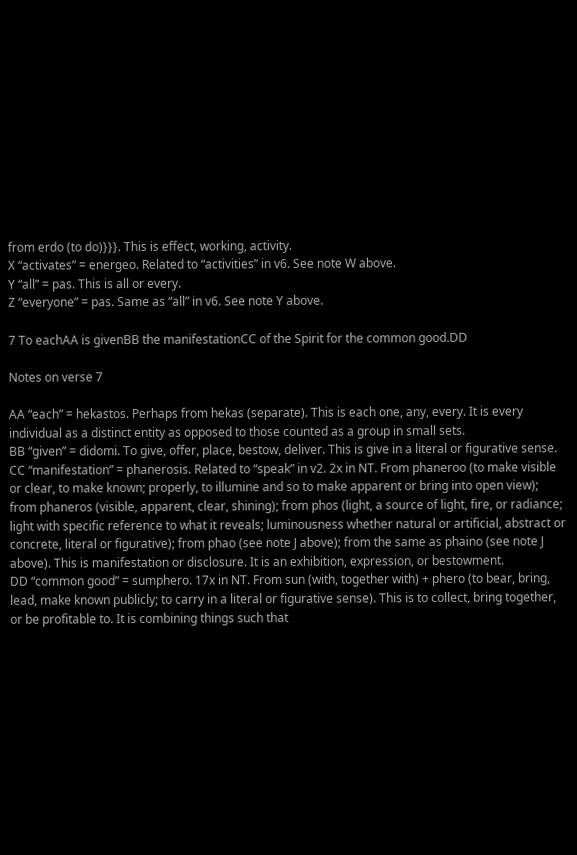from erdo (to do)}}}. This is effect, working, activity.
X “activates” = energeo. Related to “activities” in v6. See note W above.
Y “all” = pas. This is all or every.
Z “everyone” = pas. Same as “all” in v6. See note Y above.

7 To eachAA is givenBB the manifestationCC of the Spirit for the common good.DD

Notes on verse 7

AA “each” = hekastos. Perhaps from hekas (separate). This is each one, any, every. It is every individual as a distinct entity as opposed to those counted as a group in small sets.
BB “given” = didomi. To give, offer, place, bestow, deliver. This is give in a literal or figurative sense.
CC “manifestation” = phanerosis. Related to “speak” in v2. 2x in NT. From phaneroo (to make visible or clear, to make known; properly, to illumine and so to make apparent or bring into open view); from phaneros (visible, apparent, clear, shining); from phos (light, a source of light, fire, or radiance; light with specific reference to what it reveals; luminousness whether natural or artificial, abstract or concrete, literal or figurative); from phao (see note J above); from the same as phaino (see note J above). This is manifestation or disclosure. It is an exhibition, expression, or bestowment.
DD “common good” = sumphero. 17x in NT. From sun (with, together with) + phero (to bear, bring, lead, make known publicly; to carry in a literal or figurative sense). This is to collect, bring together, or be profitable to. It is combining things such that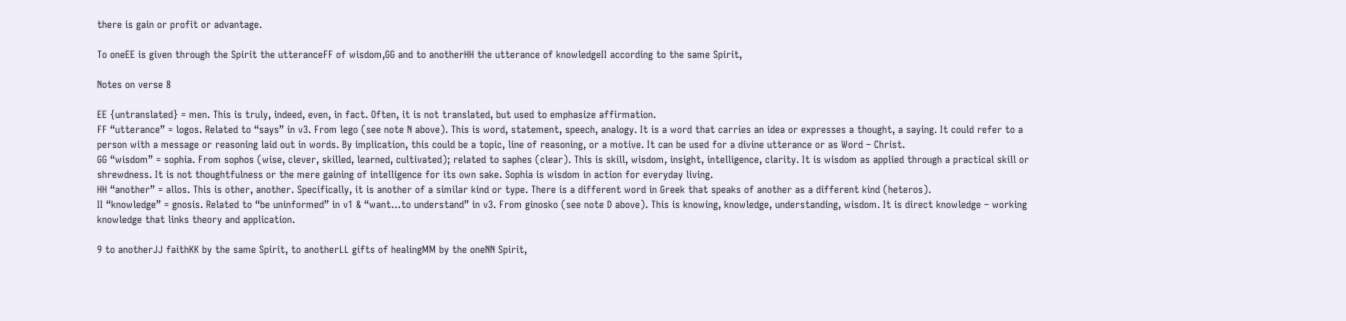there is gain or profit or advantage.

To oneEE is given through the Spirit the utteranceFF of wisdom,GG and to anotherHH the utterance of knowledgeII according to the same Spirit,

Notes on verse 8

EE {untranslated} = men. This is truly, indeed, even, in fact. Often, it is not translated, but used to emphasize affirmation.
FF “utterance” = logos. Related to “says” in v3. From lego (see note N above). This is word, statement, speech, analogy. It is a word that carries an idea or expresses a thought, a saying. It could refer to a person with a message or reasoning laid out in words. By implication, this could be a topic, line of reasoning, or a motive. It can be used for a divine utterance or as Word – Christ.
GG “wisdom” = sophia. From sophos (wise, clever, skilled, learned, cultivated); related to saphes (clear). This is skill, wisdom, insight, intelligence, clarity. It is wisdom as applied through a practical skill or shrewdness. It is not thoughtfulness or the mere gaining of intelligence for its own sake. Sophia is wisdom in action for everyday living.
HH “another” = allos. This is other, another. Specifically, it is another of a similar kind or type. There is a different word in Greek that speaks of another as a different kind (heteros).
II “knowledge” = gnosis. Related to “be uninformed” in v1 & “want…to understand” in v3. From ginosko (see note D above). This is knowing, knowledge, understanding, wisdom. It is direct knowledge – working knowledge that links theory and application.

9 to anotherJJ faithKK by the same Spirit, to anotherLL gifts of healingMM by the oneNN Spirit,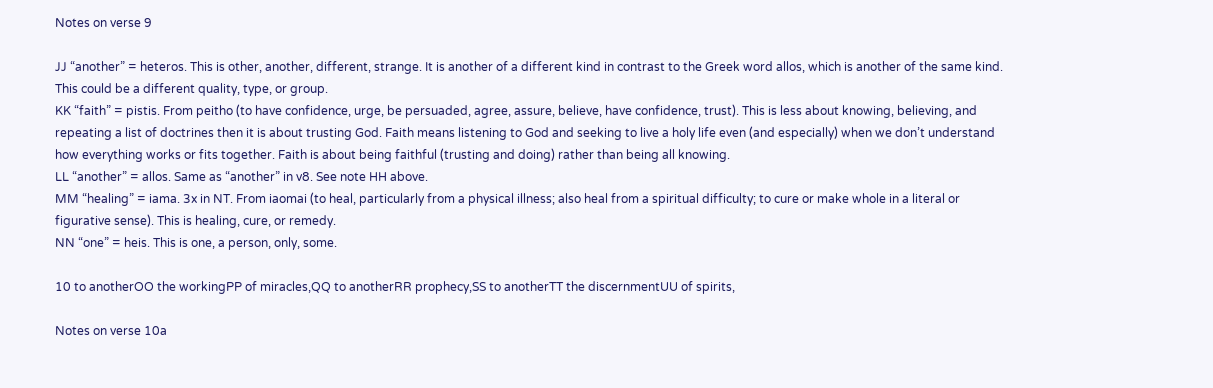Notes on verse 9

JJ “another” = heteros. This is other, another, different, strange. It is another of a different kind in contrast to the Greek word allos, which is another of the same kind. This could be a different quality, type, or group.
KK “faith” = pistis. From peitho (to have confidence, urge, be persuaded, agree, assure, believe, have confidence, trust). This is less about knowing, believing, and repeating a list of doctrines then it is about trusting God. Faith means listening to God and seeking to live a holy life even (and especially) when we don’t understand how everything works or fits together. Faith is about being faithful (trusting and doing) rather than being all knowing.
LL “another” = allos. Same as “another” in v8. See note HH above.
MM “healing” = iama. 3x in NT. From iaomai (to heal, particularly from a physical illness; also heal from a spiritual difficulty; to cure or make whole in a literal or figurative sense). This is healing, cure, or remedy.
NN “one” = heis. This is one, a person, only, some.

10 to anotherOO the workingPP of miracles,QQ to anotherRR prophecy,SS to anotherTT the discernmentUU of spirits,

Notes on verse 10a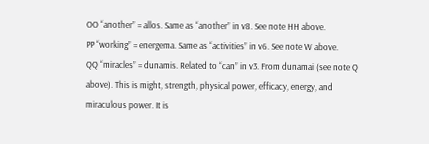OO “another” = allos. Same as “another” in v8. See note HH above.
PP “working” = energema. Same as “activities” in v6. See note W above.
QQ “miracles” = dunamis. Related to “can” in v3. From dunamai (see note Q above). This is might, strength, physical power, efficacy, energy, and miraculous power. It is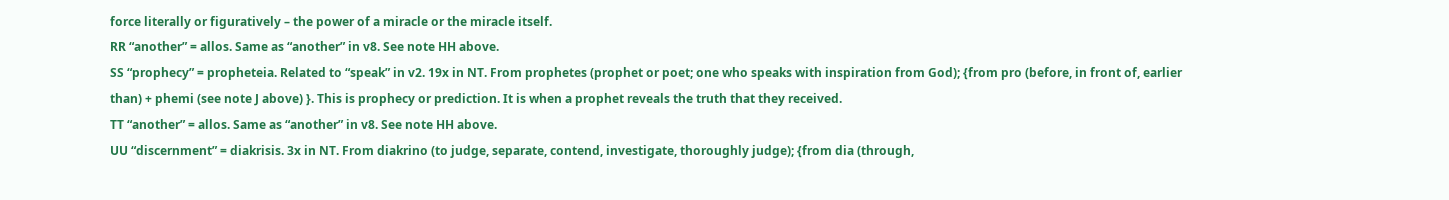force literally or figuratively – the power of a miracle or the miracle itself.
RR “another” = allos. Same as “another” in v8. See note HH above.
SS “prophecy” = propheteia. Related to “speak” in v2. 19x in NT. From prophetes (prophet or poet; one who speaks with inspiration from God); {from pro (before, in front of, earlier than) + phemi (see note J above) }. This is prophecy or prediction. It is when a prophet reveals the truth that they received.
TT “another” = allos. Same as “another” in v8. See note HH above.
UU “discernment” = diakrisis. 3x in NT. From diakrino (to judge, separate, contend, investigate, thoroughly judge); {from dia (through,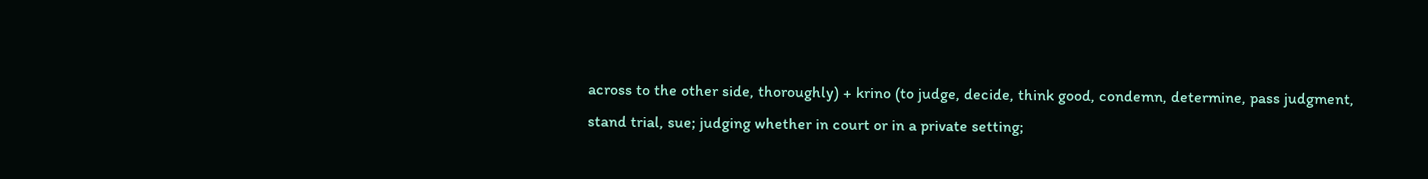across to the other side, thoroughly) + krino (to judge, decide, think good, condemn, determine, pass judgment, stand trial, sue; judging whether in court or in a private setting;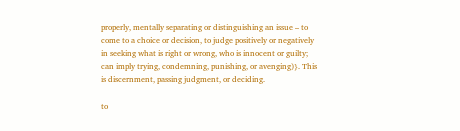properly, mentally separating or distinguishing an issue – to come to a choice or decision, to judge positively or negatively in seeking what is right or wrong, who is innocent or guilty; can imply trying, condemning, punishing, or avenging)}. This is discernment, passing judgment, or deciding.

to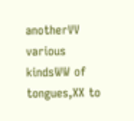anotherVV various kindsWW of tongues,XX to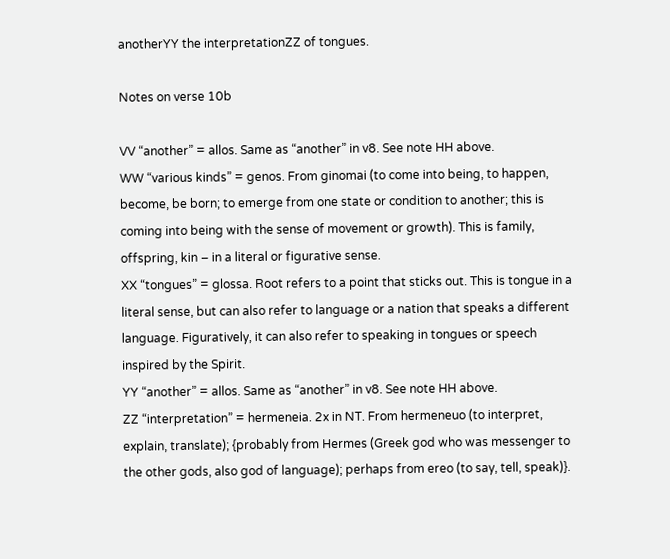anotherYY the interpretationZZ of tongues.

Notes on verse 10b

VV “another” = allos. Same as “another” in v8. See note HH above.
WW “various kinds” = genos. From ginomai (to come into being, to happen, become, be born; to emerge from one state or condition to another; this is coming into being with the sense of movement or growth). This is family, offspring, kin – in a literal or figurative sense.
XX “tongues” = glossa. Root refers to a point that sticks out. This is tongue in a literal sense, but can also refer to language or a nation that speaks a different language. Figuratively, it can also refer to speaking in tongues or speech inspired by the Spirit.
YY “another” = allos. Same as “another” in v8. See note HH above.
ZZ “interpretation” = hermeneia. 2x in NT. From hermeneuo (to interpret, explain, translate); {probably from Hermes (Greek god who was messenger to the other gods, also god of language); perhaps from ereo (to say, tell, speak)}.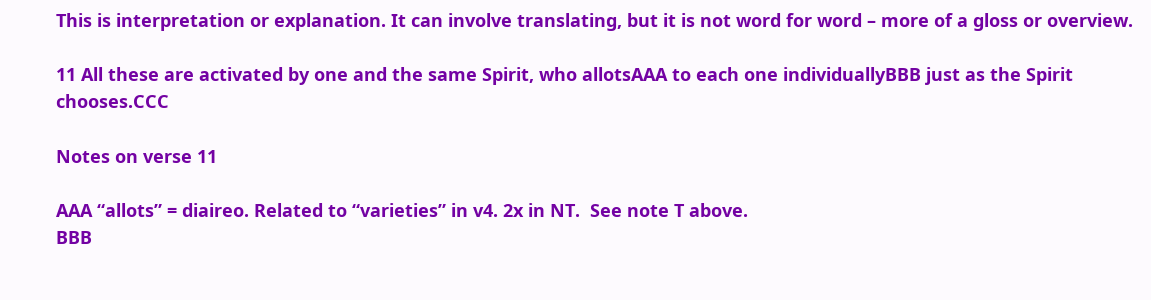This is interpretation or explanation. It can involve translating, but it is not word for word – more of a gloss or overview.

11 All these are activated by one and the same Spirit, who allotsAAA to each one individuallyBBB just as the Spirit chooses.CCC

Notes on verse 11

AAA “allots” = diaireo. Related to “varieties” in v4. 2x in NT.  See note T above.
BBB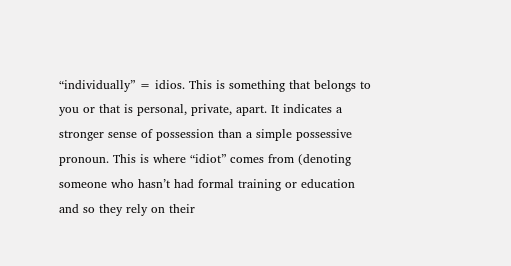“individually” = idios. This is something that belongs to you or that is personal, private, apart. It indicates a stronger sense of possession than a simple possessive pronoun. This is where “idiot” comes from (denoting someone who hasn’t had formal training or education and so they rely on their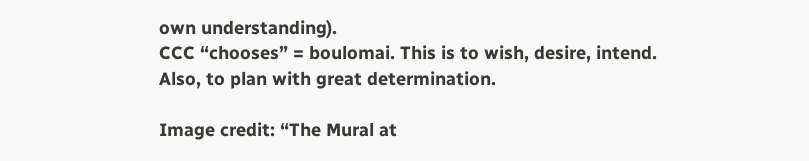own understanding).
CCC “chooses” = boulomai. This is to wish, desire, intend. Also, to plan with great determination.

Image credit: “The Mural at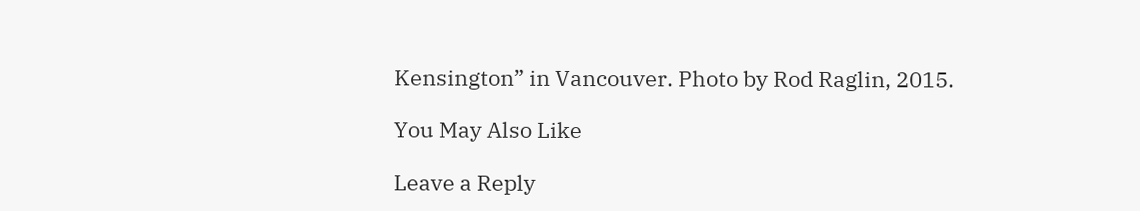Kensington” in Vancouver. Photo by Rod Raglin, 2015.

You May Also Like

Leave a Reply